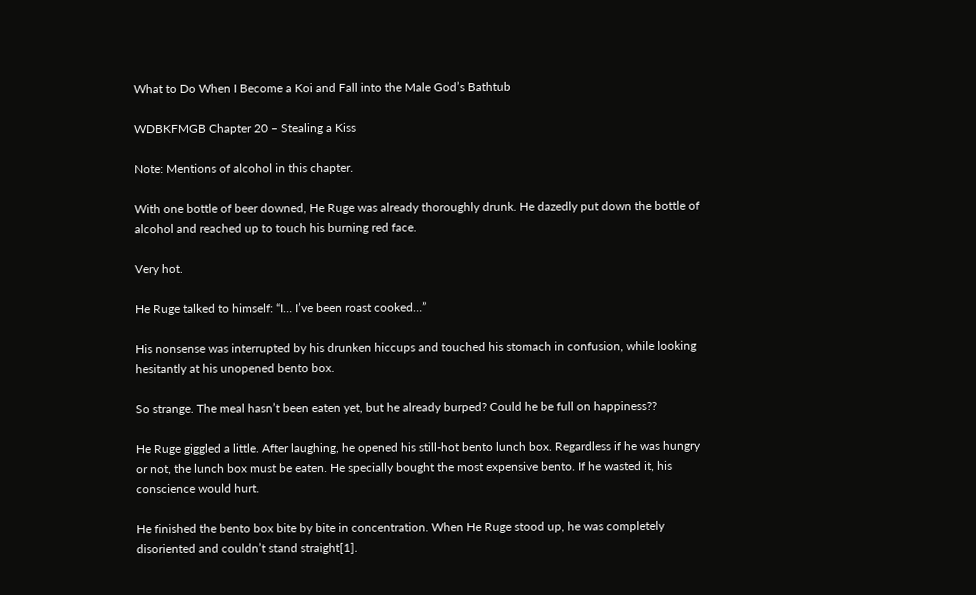What to Do When I Become a Koi and Fall into the Male God’s Bathtub

WDBKFMGB Chapter 20 – Stealing a Kiss

Note: Mentions of alcohol in this chapter.

With one bottle of beer downed, He Ruge was already thoroughly drunk. He dazedly put down the bottle of alcohol and reached up to touch his burning red face.

Very hot.

He Ruge talked to himself: “I… I’ve been roast cooked…”

His nonsense was interrupted by his drunken hiccups and touched his stomach in confusion, while looking hesitantly at his unopened bento box.

So strange. The meal hasn’t been eaten yet, but he already burped? Could he be full on happiness??

He Ruge giggled a little. After laughing, he opened his still-hot bento lunch box. Regardless if he was hungry or not, the lunch box must be eaten. He specially bought the most expensive bento. If he wasted it, his conscience would hurt.

He finished the bento box bite by bite in concentration. When He Ruge stood up, he was completely disoriented and couldn’t stand straight[1].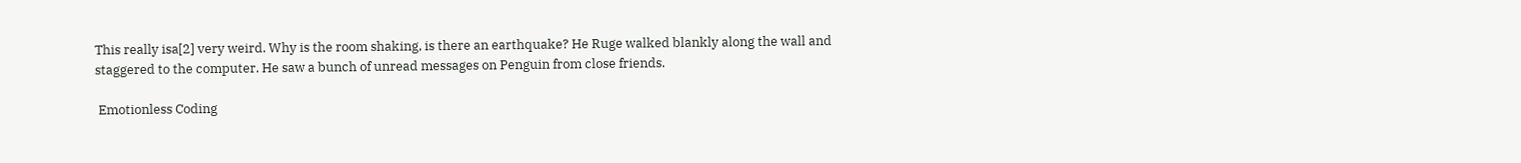This really isa[2] very weird. Why is the room shaking, is there an earthquake? He Ruge walked blankly along the wall and staggered to the computer. He saw a bunch of unread messages on Penguin from close friends.

 Emotionless Coding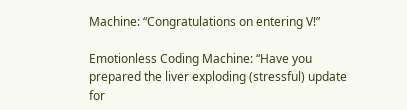Machine: “Congratulations on entering V!”

Emotionless Coding Machine: “Have you prepared the liver exploding (stressful) update for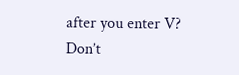after you enter V? Don’t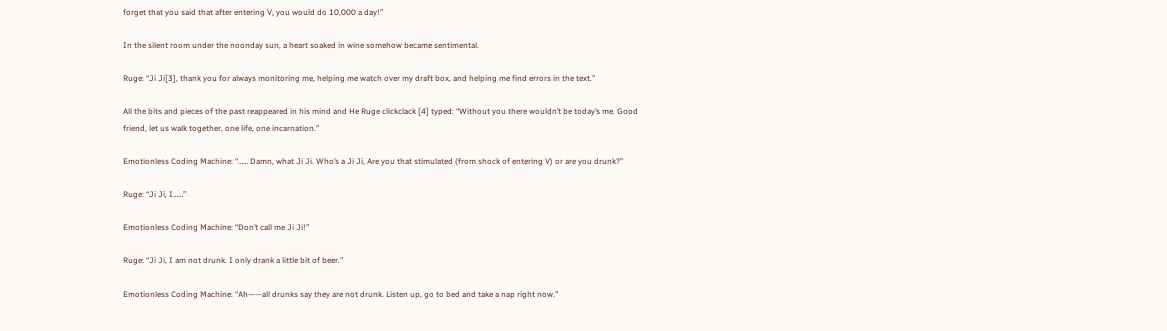forget that you said that after entering V, you would do 10,000 a day!”

In the silent room under the noonday sun, a heart soaked in wine somehow became sentimental.

Ruge: “Ji Ji[3], thank you for always monitoring me, helping me watch over my draft box, and helping me find errors in the text.”

All the bits and pieces of the past reappeared in his mind and He Ruge clickclack [4] typed: “Without you there wouldn’t be today’s me. Good friend, let us walk together, one life, one incarnation.”

Emotionless Coding Machine: “…… Damn, what Ji Ji. Who’s a Ji Ji, Are you that stimulated (from shock of entering V) or are you drunk?”

Ruge: “Ji Ji, I……”

Emotionless Coding Machine: “Don’t call me Ji Ji!”

Ruge: “Ji Ji, I am not drunk. I only drank a little bit of beer.”

Emotionless Coding Machine: “Ah——all drunks say they are not drunk. Listen up, go to bed and take a nap right now.”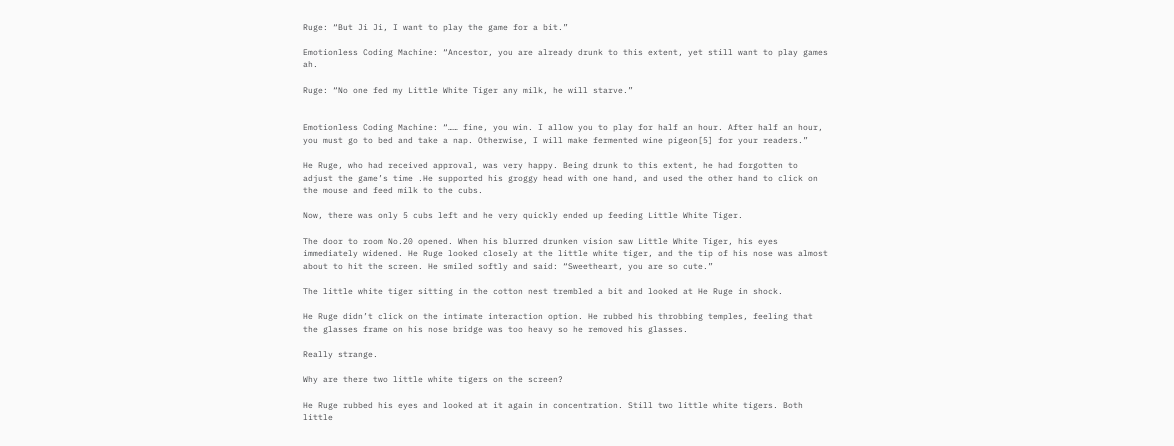Ruge: “But Ji Ji, I want to play the game for a bit.”

Emotionless Coding Machine: “Ancestor, you are already drunk to this extent, yet still want to play games ah.

Ruge: “No one fed my Little White Tiger any milk, he will starve.”


Emotionless Coding Machine: “…… fine, you win. I allow you to play for half an hour. After half an hour, you must go to bed and take a nap. Otherwise, I will make fermented wine pigeon[5] for your readers.”

He Ruge, who had received approval, was very happy. Being drunk to this extent, he had forgotten to adjust the game’s time .He supported his groggy head with one hand, and used the other hand to click on the mouse and feed milk to the cubs.

Now, there was only 5 cubs left and he very quickly ended up feeding Little White Tiger.

The door to room No.20 opened. When his blurred drunken vision saw Little White Tiger, his eyes immediately widened. He Ruge looked closely at the little white tiger, and the tip of his nose was almost about to hit the screen. He smiled softly and said: “Sweetheart, you are so cute.”

The little white tiger sitting in the cotton nest trembled a bit and looked at He Ruge in shock.

He Ruge didn’t click on the intimate interaction option. He rubbed his throbbing temples, feeling that the glasses frame on his nose bridge was too heavy so he removed his glasses.

Really strange.

Why are there two little white tigers on the screen?

He Ruge rubbed his eyes and looked at it again in concentration. Still two little white tigers. Both little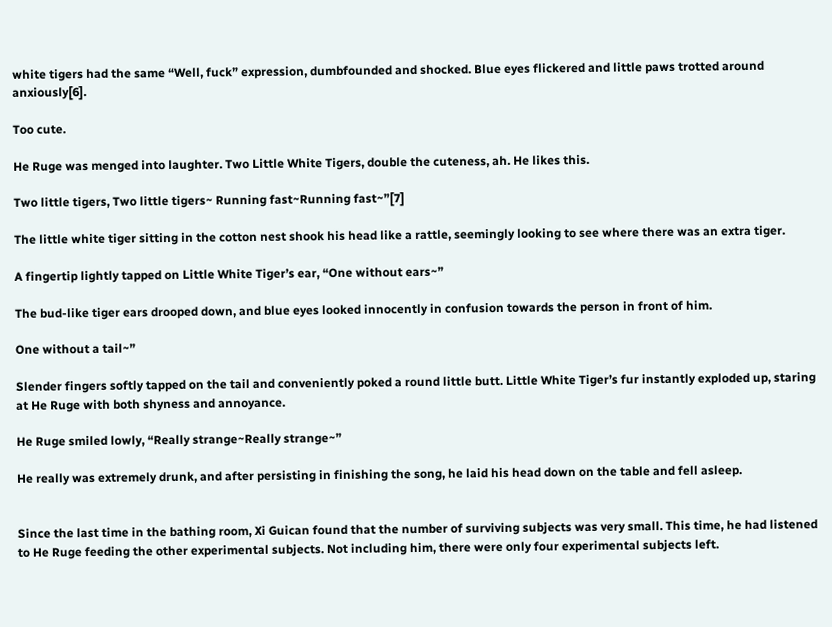white tigers had the same “Well, fuck” expression, dumbfounded and shocked. Blue eyes flickered and little paws trotted around anxiously[6].

Too cute.

He Ruge was menged into laughter. Two Little White Tigers, double the cuteness, ah. He likes this.

Two little tigers, Two little tigers~ Running fast~Running fast~”[7]

The little white tiger sitting in the cotton nest shook his head like a rattle, seemingly looking to see where there was an extra tiger.

A fingertip lightly tapped on Little White Tiger’s ear, “One without ears~”

The bud-like tiger ears drooped down, and blue eyes looked innocently in confusion towards the person in front of him.

One without a tail~”

Slender fingers softly tapped on the tail and conveniently poked a round little butt. Little White Tiger’s fur instantly exploded up, staring at He Ruge with both shyness and annoyance.

He Ruge smiled lowly, “Really strange~Really strange~”

He really was extremely drunk, and after persisting in finishing the song, he laid his head down on the table and fell asleep.


Since the last time in the bathing room, Xi Guican found that the number of surviving subjects was very small. This time, he had listened to He Ruge feeding the other experimental subjects. Not including him, there were only four experimental subjects left.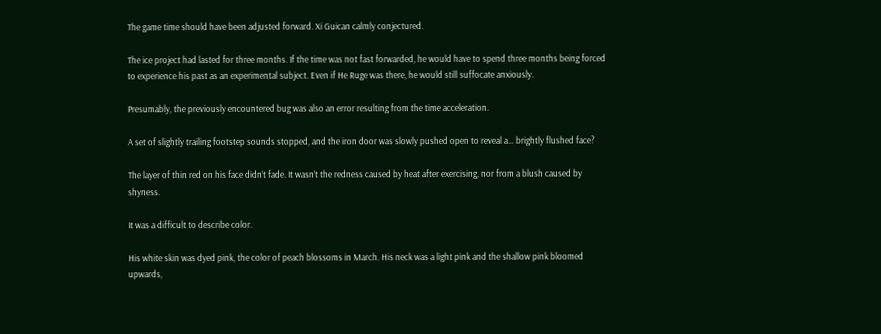The game time should have been adjusted forward. Xi Guican calmly conjectured.

The ice project had lasted for three months. If the time was not fast forwarded, he would have to spend three months being forced to experience his past as an experimental subject. Even if He Ruge was there, he would still suffocate anxiously.

Presumably, the previously encountered bug was also an error resulting from the time acceleration.

A set of slightly trailing footstep sounds stopped, and the iron door was slowly pushed open to reveal a… brightly flushed face?

The layer of thin red on his face didn’t fade. It wasn’t the redness caused by heat after exercising, nor from a blush caused by shyness.

It was a difficult to describe color.

His white skin was dyed pink, the color of peach blossoms in March. His neck was a light pink and the shallow pink bloomed upwards,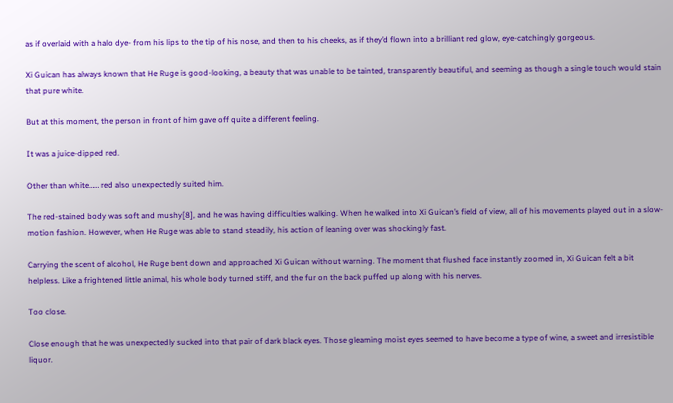as if overlaid with a halo dye- from his lips to the tip of his nose, and then to his cheeks, as if they’d flown into a brilliant red glow, eye-catchingly gorgeous.

Xi Guican has always known that He Ruge is good-looking, a beauty that was unable to be tainted, transparently beautiful, and seeming as though a single touch would stain that pure white.

But at this moment, the person in front of him gave off quite a different feeling.

It was a juice-dipped red.

Other than white…… red also unexpectedly suited him.

The red-stained body was soft and mushy[8], and he was having difficulties walking. When he walked into Xi Guican’s field of view, all of his movements played out in a slow-motion fashion. However, when He Ruge was able to stand steadily, his action of leaning over was shockingly fast.

Carrying the scent of alcohol, He Ruge bent down and approached Xi Guican without warning. The moment that flushed face instantly zoomed in, Xi Guican felt a bit helpless. Like a frightened little animal, his whole body turned stiff, and the fur on the back puffed up along with his nerves.

Too close.

Close enough that he was unexpectedly sucked into that pair of dark black eyes. Those gleaming moist eyes seemed to have become a type of wine, a sweet and irresistible liquor.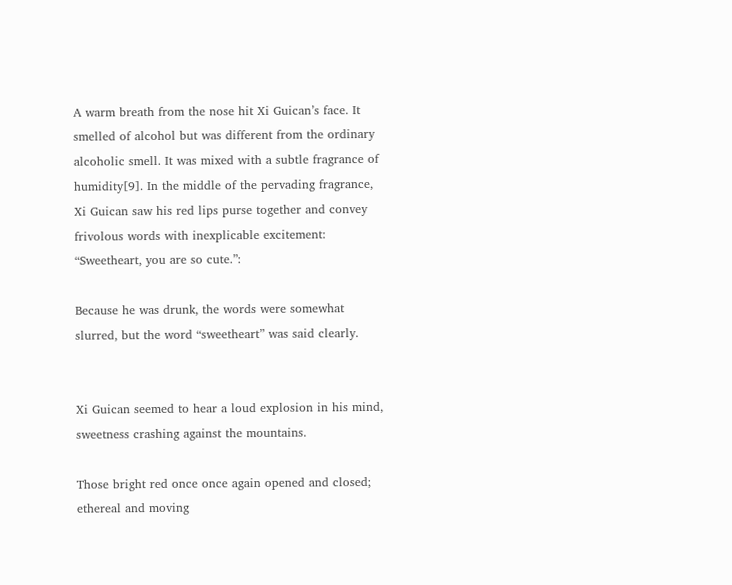A warm breath from the nose hit Xi Guican’s face. It smelled of alcohol but was different from the ordinary alcoholic smell. It was mixed with a subtle fragrance of humidity[9]. In the middle of the pervading fragrance, Xi Guican saw his red lips purse together and convey frivolous words with inexplicable excitement: “Sweetheart, you are so cute.”:

Because he was drunk, the words were somewhat slurred, but the word “sweetheart” was said clearly.


Xi Guican seemed to hear a loud explosion in his mind, sweetness crashing against the mountains.

Those bright red once once again opened and closed; ethereal and moving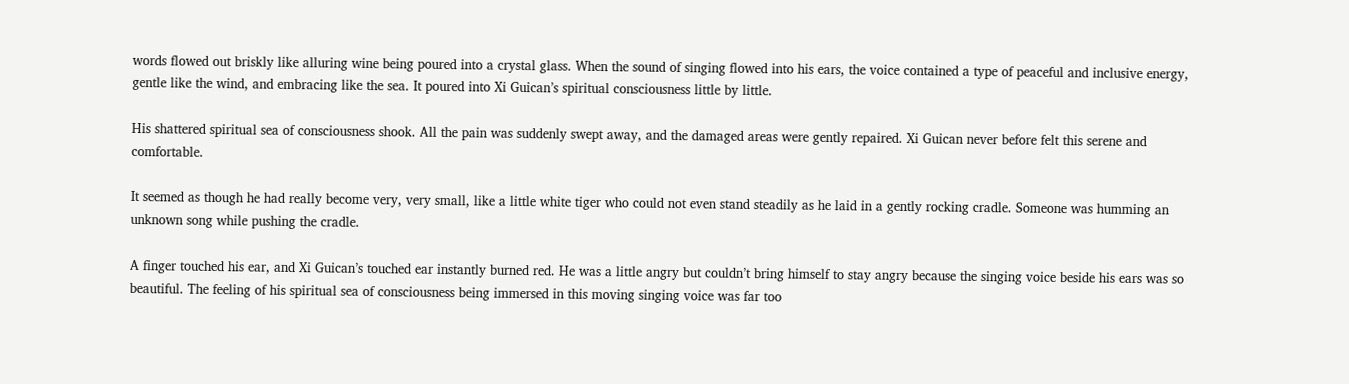words flowed out briskly like alluring wine being poured into a crystal glass. When the sound of singing flowed into his ears, the voice contained a type of peaceful and inclusive energy, gentle like the wind, and embracing like the sea. It poured into Xi Guican’s spiritual consciousness little by little.

His shattered spiritual sea of consciousness shook. All the pain was suddenly swept away, and the damaged areas were gently repaired. Xi Guican never before felt this serene and comfortable.

It seemed as though he had really become very, very small, like a little white tiger who could not even stand steadily as he laid in a gently rocking cradle. Someone was humming an unknown song while pushing the cradle.

A finger touched his ear, and Xi Guican’s touched ear instantly burned red. He was a little angry but couldn’t bring himself to stay angry because the singing voice beside his ears was so beautiful. The feeling of his spiritual sea of consciousness being immersed in this moving singing voice was far too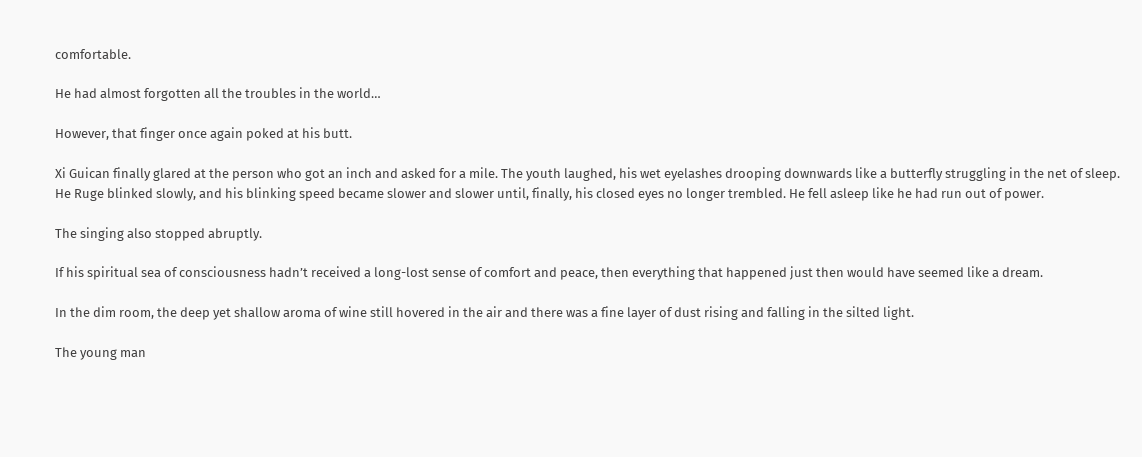comfortable.

He had almost forgotten all the troubles in the world…

However, that finger once again poked at his butt.

Xi Guican finally glared at the person who got an inch and asked for a mile. The youth laughed, his wet eyelashes drooping downwards like a butterfly struggling in the net of sleep. He Ruge blinked slowly, and his blinking speed became slower and slower until, finally, his closed eyes no longer trembled. He fell asleep like he had run out of power.

The singing also stopped abruptly.

If his spiritual sea of consciousness hadn’t received a long-lost sense of comfort and peace, then everything that happened just then would have seemed like a dream.

In the dim room, the deep yet shallow aroma of wine still hovered in the air and there was a fine layer of dust rising and falling in the silted light.

The young man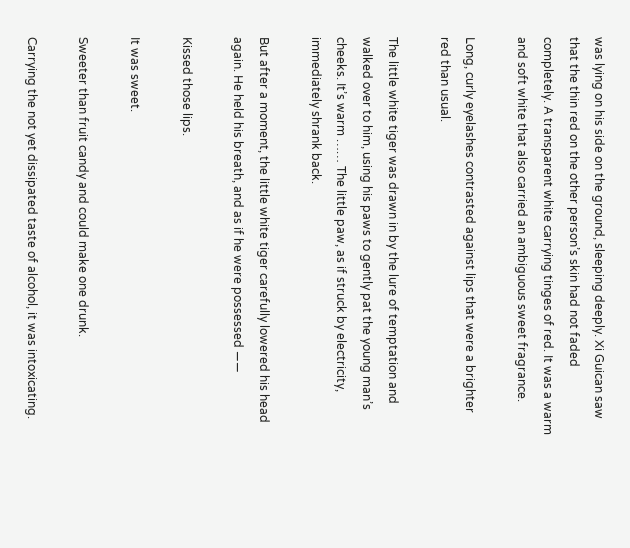was lying on his side on the ground, sleeping deeply. Xi Guican saw that the thin red on the other person’s skin had not faded completely. A transparent white carrying tinges of red. It was a warm and soft white that also carried an ambiguous sweet fragrance.

Long, curly eyelashes contrasted against lips that were a brighter red than usual.

The little white tiger was drawn in by the lure of temptation and walked over to him, using his paws to gently pat the young man’s cheeks. It’s warm …… The little paw, as if struck by electricity, immediately shrank back.

But after a moment, the little white tiger carefully lowered his head again. He held his breath, and as if he were possessed ——

Kissed those lips.

It was sweet.

Sweeter than fruit candy and could make one drunk.

Carrying the not yet dissipated taste of alcohol, it was intoxicating.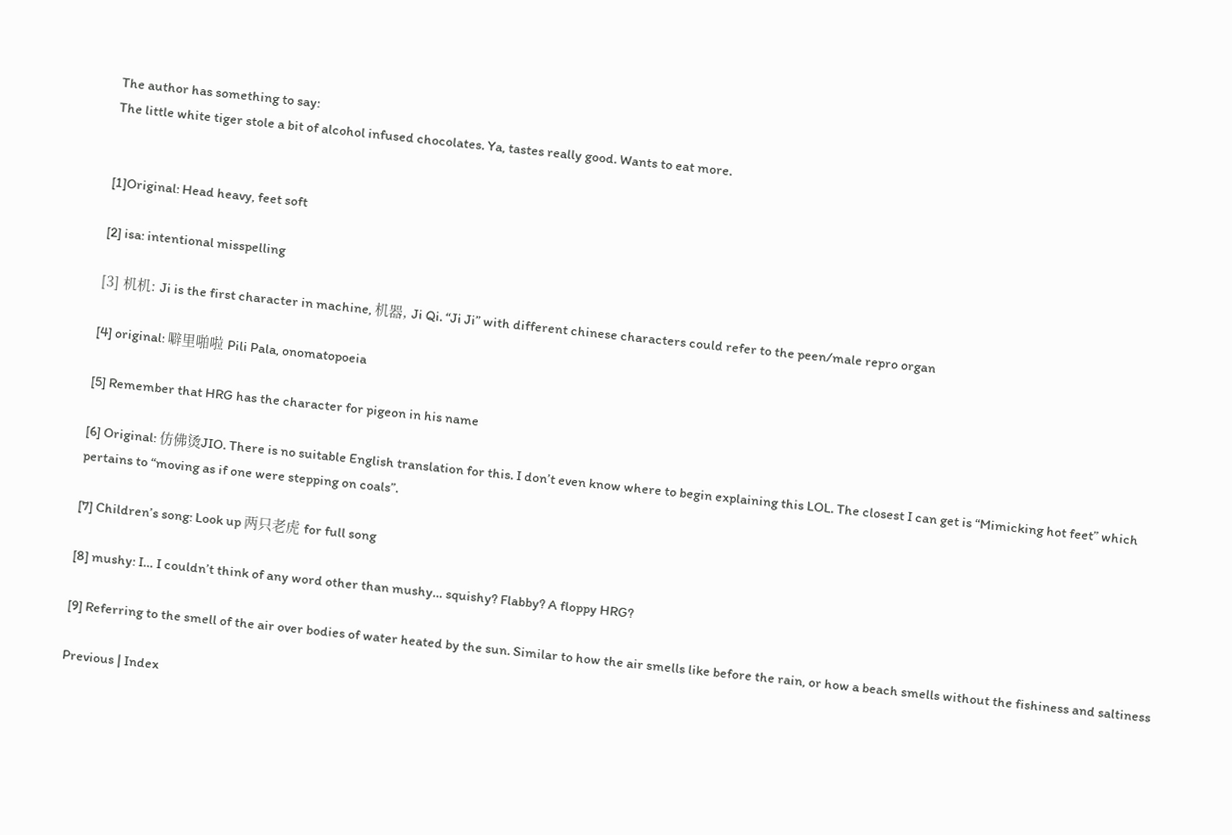The author has something to say:
The little white tiger stole a bit of alcohol infused chocolates. Ya, tastes really good. Wants to eat more.


[1]Original: Head heavy, feet soft

[2] isa: intentional misspelling

[3] 机机: Ji is the first character in machine, 机器, Ji Qi. “Ji Ji” with different chinese characters could refer to the peen/male repro organ

[4] original: 噼里啪啦 Pili Pala, onomatopoeia

[5] Remember that HRG has the character for pigeon in his name

[6] Original: 仿佛烫JIO. There is no suitable English translation for this. I don’t even know where to begin explaining this LOL. The closest I can get is “Mimicking hot feet” which pertains to “moving as if one were stepping on coals”.

[7] Children’s song: Look up 两只老虎 for full song

[8] mushy: I… I couldn’t think of any word other than mushy… squishy? Flabby? A floppy HRG?

[9] Referring to the smell of the air over bodies of water heated by the sun. Similar to how the air smells like before the rain, or how a beach smells without the fishiness and saltiness

Previous | Index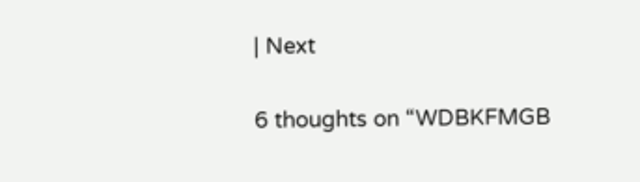| Next

6 thoughts on “WDBKFMGB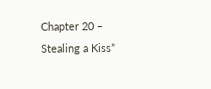Chapter 20 – Stealing a Kiss”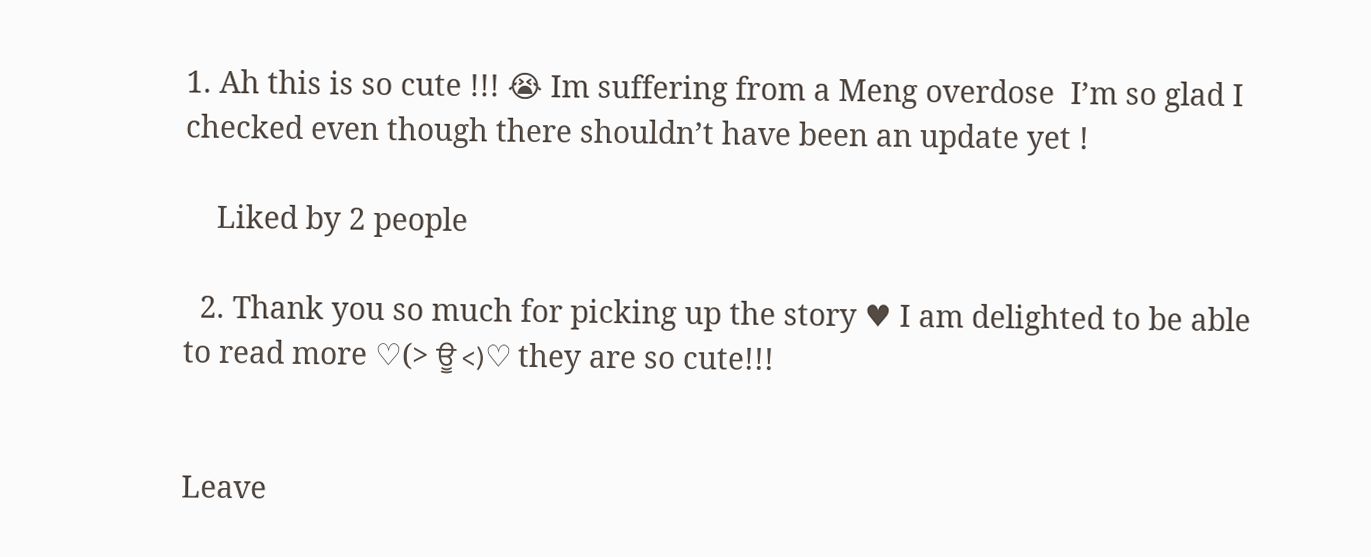1. Ah this is so cute !!! 😭 Im suffering from a Meng overdose  I’m so glad I checked even though there shouldn’t have been an update yet !

    Liked by 2 people

  2. Thank you so much for picking up the story ♥ I am delighted to be able to read more ♡(> ਊ <)♡ they are so cute!!!


Leave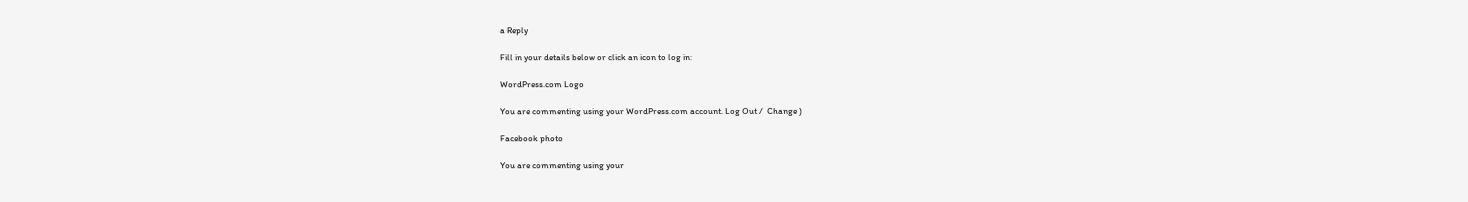a Reply

Fill in your details below or click an icon to log in:

WordPress.com Logo

You are commenting using your WordPress.com account. Log Out /  Change )

Facebook photo

You are commenting using your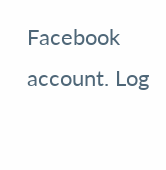Facebook account. Log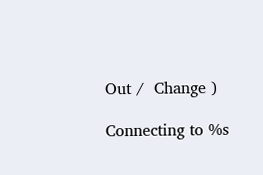Out /  Change )

Connecting to %s